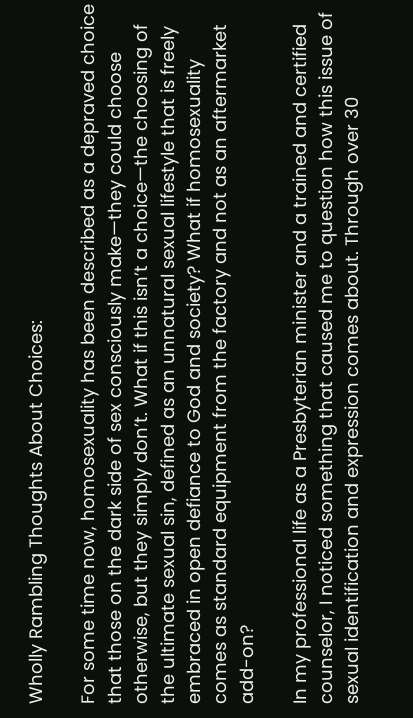Wholly Rambling Thoughts About Choices:

For some time now, homosexuality has been described as a depraved choice that those on the dark side of sex consciously make—they could choose otherwise, but they simply don’t. What if this isn’t a choice—the choosing of the ultimate sexual sin, defined as an unnatural sexual lifestyle that is freely embraced in open defiance to God and society? What if homosexuality comes as standard equipment from the factory and not as an aftermarket add-on?

In my professional life as a Presbyterian minister and a trained and certified counselor, I noticed something that caused me to question how this issue of sexual identification and expression comes about. Through over 30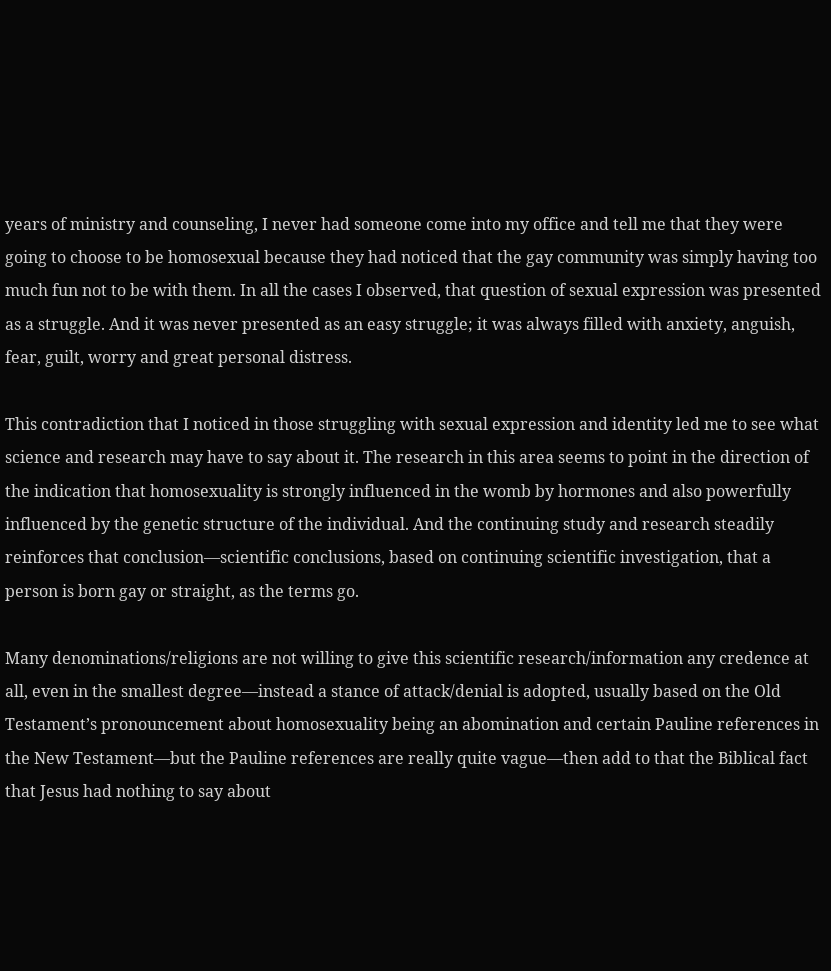years of ministry and counseling, I never had someone come into my office and tell me that they were going to choose to be homosexual because they had noticed that the gay community was simply having too much fun not to be with them. In all the cases I observed, that question of sexual expression was presented as a struggle. And it was never presented as an easy struggle; it was always filled with anxiety, anguish, fear, guilt, worry and great personal distress.

This contradiction that I noticed in those struggling with sexual expression and identity led me to see what science and research may have to say about it. The research in this area seems to point in the direction of the indication that homosexuality is strongly influenced in the womb by hormones and also powerfully influenced by the genetic structure of the individual. And the continuing study and research steadily reinforces that conclusion—scientific conclusions, based on continuing scientific investigation, that a person is born gay or straight, as the terms go.

Many denominations/religions are not willing to give this scientific research/information any credence at all, even in the smallest degree—instead a stance of attack/denial is adopted, usually based on the Old Testament’s pronouncement about homosexuality being an abomination and certain Pauline references in the New Testament—but the Pauline references are really quite vague—then add to that the Biblical fact that Jesus had nothing to say about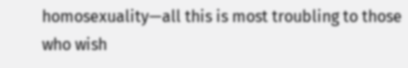homosexuality—all this is most troubling to those who wish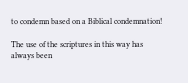to condemn based on a Biblical condemnation!

The use of the scriptures in this way has always been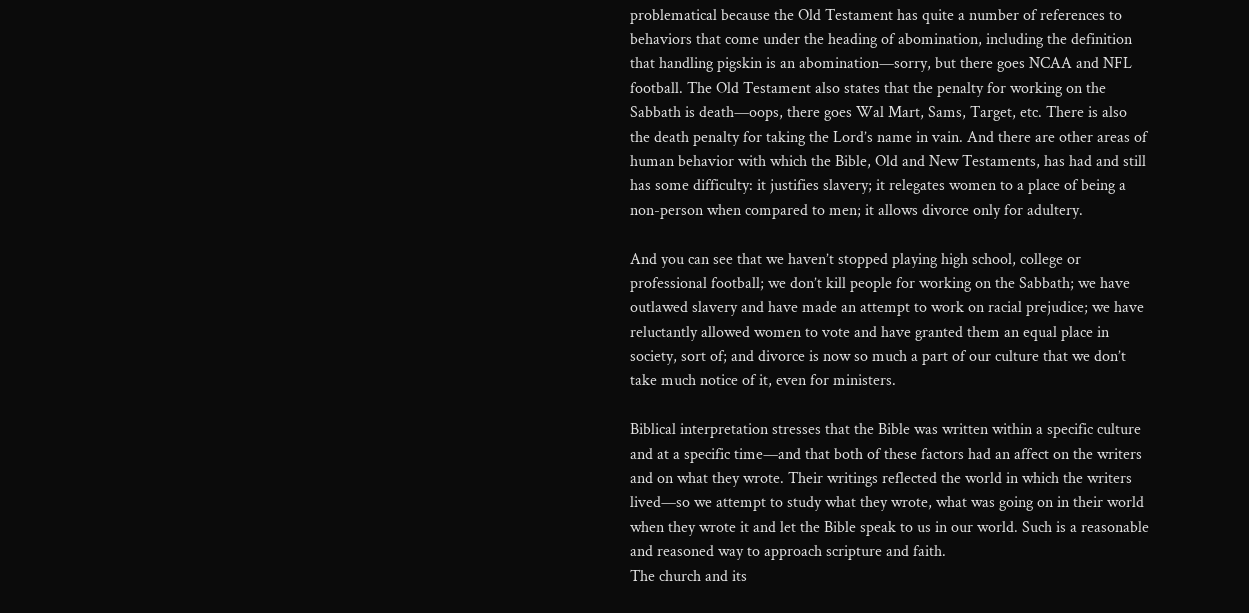problematical because the Old Testament has quite a number of references to behaviors that come under the heading of abomination, including the definition that handling pigskin is an abomination—sorry, but there goes NCAA and NFL football. The Old Testament also states that the penalty for working on the Sabbath is death—oops, there goes Wal Mart, Sams, Target, etc. There is also the death penalty for taking the Lord’s name in vain. And there are other areas of human behavior with which the Bible, Old and New Testaments, has had and still has some difficulty: it justifies slavery; it relegates women to a place of being a non-person when compared to men; it allows divorce only for adultery.

And you can see that we haven’t stopped playing high school, college or professional football; we don’t kill people for working on the Sabbath; we have outlawed slavery and have made an attempt to work on racial prejudice; we have reluctantly allowed women to vote and have granted them an equal place in society, sort of; and divorce is now so much a part of our culture that we don’t take much notice of it, even for ministers.

Biblical interpretation stresses that the Bible was written within a specific culture and at a specific time—and that both of these factors had an affect on the writers and on what they wrote. Their writings reflected the world in which the writers lived—so we attempt to study what they wrote, what was going on in their world when they wrote it and let the Bible speak to us in our world. Such is a reasonable and reasoned way to approach scripture and faith.
The church and its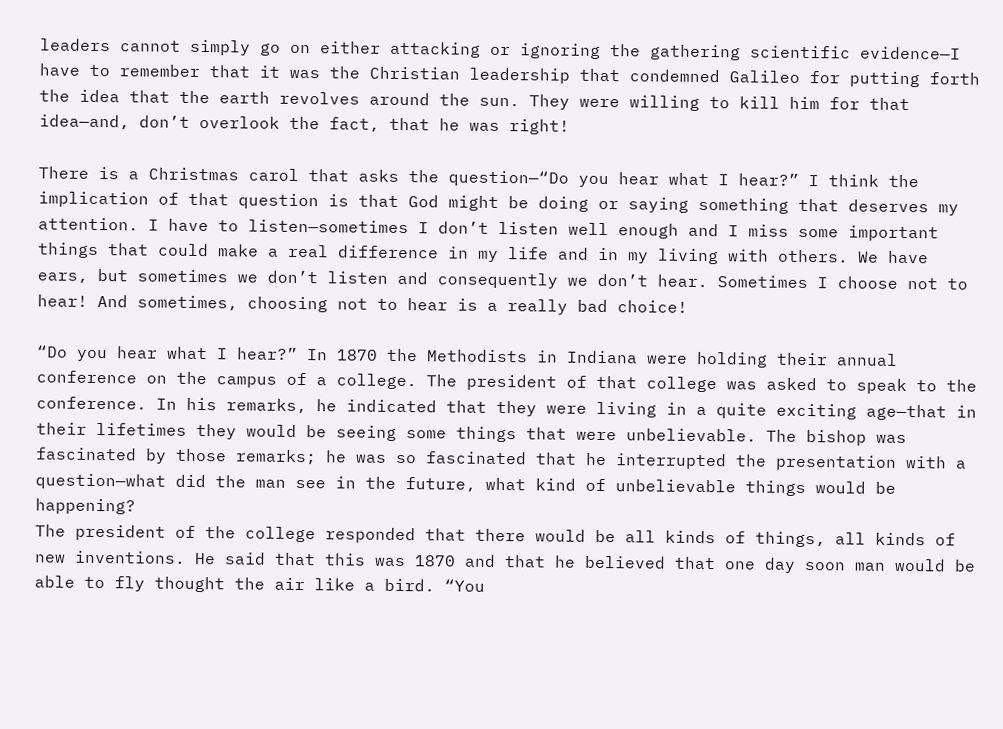leaders cannot simply go on either attacking or ignoring the gathering scientific evidence—I have to remember that it was the Christian leadership that condemned Galileo for putting forth the idea that the earth revolves around the sun. They were willing to kill him for that idea—and, don’t overlook the fact, that he was right!

There is a Christmas carol that asks the question—“Do you hear what I hear?” I think the implication of that question is that God might be doing or saying something that deserves my attention. I have to listen—sometimes I don’t listen well enough and I miss some important things that could make a real difference in my life and in my living with others. We have ears, but sometimes we don’t listen and consequently we don’t hear. Sometimes I choose not to hear! And sometimes, choosing not to hear is a really bad choice!

“Do you hear what I hear?” In 1870 the Methodists in Indiana were holding their annual conference on the campus of a college. The president of that college was asked to speak to the conference. In his remarks, he indicated that they were living in a quite exciting age—that in their lifetimes they would be seeing some things that were unbelievable. The bishop was fascinated by those remarks; he was so fascinated that he interrupted the presentation with a question—what did the man see in the future, what kind of unbelievable things would be happening?
The president of the college responded that there would be all kinds of things, all kinds of new inventions. He said that this was 1870 and that he believed that one day soon man would be able to fly thought the air like a bird. “You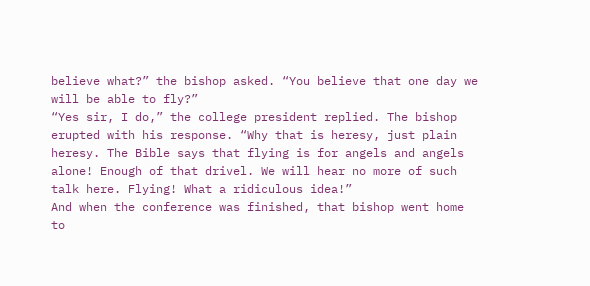believe what?” the bishop asked. “You believe that one day we will be able to fly?”
“Yes sir, I do,” the college president replied. The bishop erupted with his response. “Why that is heresy, just plain heresy. The Bible says that flying is for angels and angels alone! Enough of that drivel. We will hear no more of such talk here. Flying! What a ridiculous idea!”
And when the conference was finished, that bishop went home to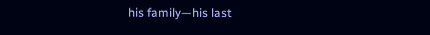his family—his last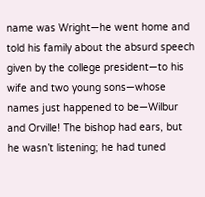name was Wright—he went home and told his family about the absurd speech given by the college president—to his wife and two young sons—whose names just happened to be—Wilbur and Orville! The bishop had ears, but he wasn’t listening; he had tuned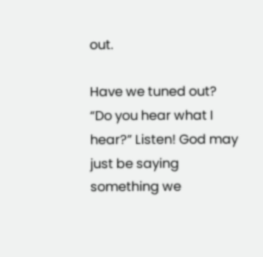out.

Have we tuned out? “Do you hear what I hear?” Listen! God may just be saying something we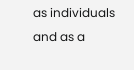as individuals and as a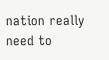nation really need to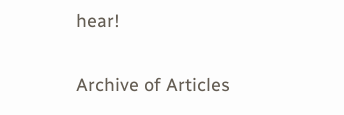hear!

Archive of Articles